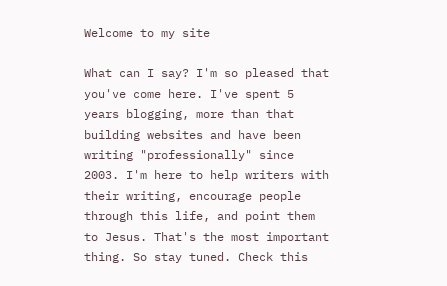Welcome to my site

What can I say? I'm so pleased that you've come here. I've spent 5 years blogging, more than that building websites and have been writing "professionally" since 2003. I'm here to help writers with their writing, encourage people through this life, and point them to Jesus. That's the most important thing. So stay tuned. Check this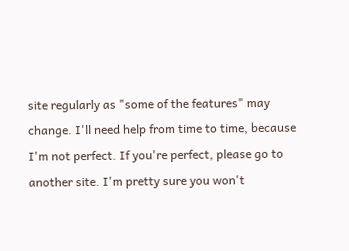site regularly as "some of the features" may change. I'll need help from time to time, because I'm not perfect. If you're perfect, please go to another site. I'm pretty sure you won't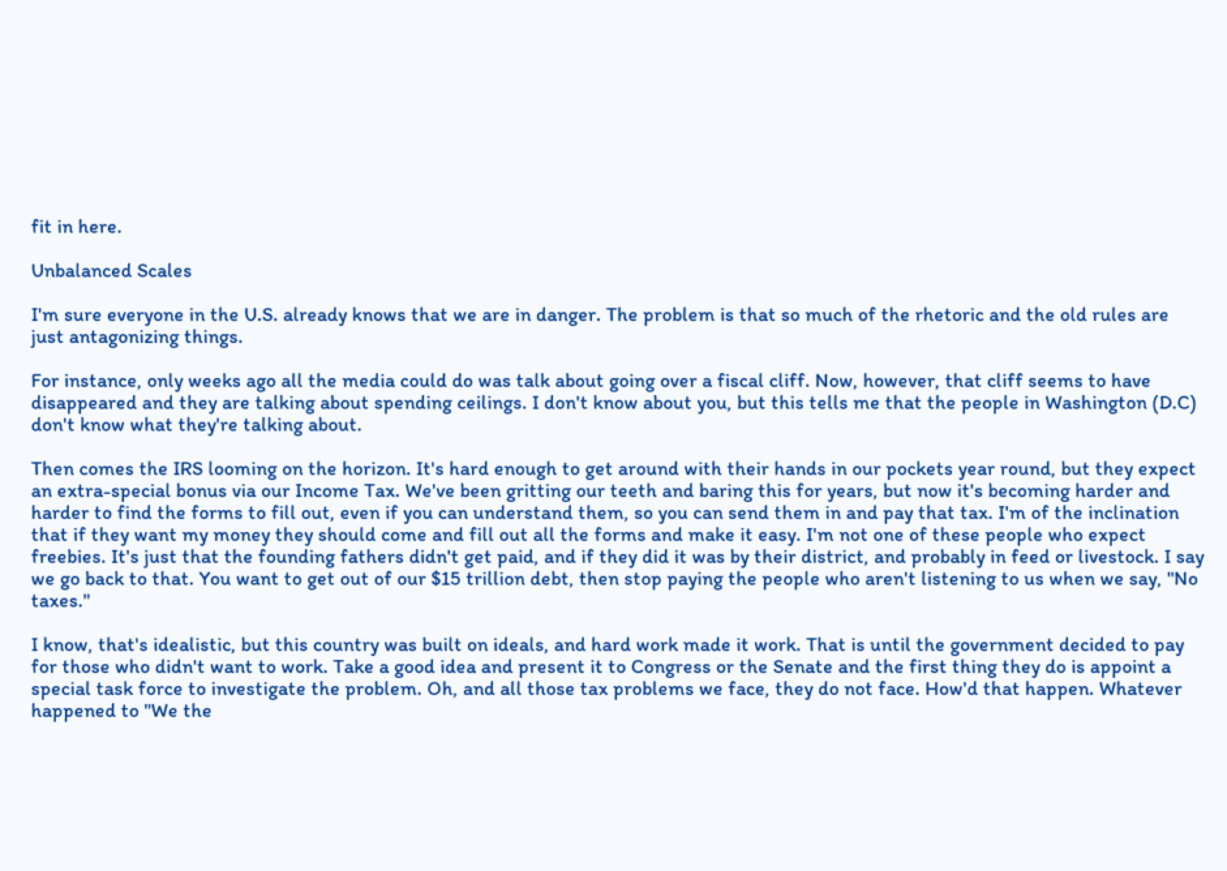fit in here.

Unbalanced Scales

I'm sure everyone in the U.S. already knows that we are in danger. The problem is that so much of the rhetoric and the old rules are just antagonizing things.

For instance, only weeks ago all the media could do was talk about going over a fiscal cliff. Now, however, that cliff seems to have disappeared and they are talking about spending ceilings. I don't know about you, but this tells me that the people in Washington (D.C) don't know what they're talking about.

Then comes the IRS looming on the horizon. It's hard enough to get around with their hands in our pockets year round, but they expect an extra-special bonus via our Income Tax. We've been gritting our teeth and baring this for years, but now it's becoming harder and harder to find the forms to fill out, even if you can understand them, so you can send them in and pay that tax. I'm of the inclination that if they want my money they should come and fill out all the forms and make it easy. I'm not one of these people who expect freebies. It's just that the founding fathers didn't get paid, and if they did it was by their district, and probably in feed or livestock. I say we go back to that. You want to get out of our $15 trillion debt, then stop paying the people who aren't listening to us when we say, "No taxes."

I know, that's idealistic, but this country was built on ideals, and hard work made it work. That is until the government decided to pay for those who didn't want to work. Take a good idea and present it to Congress or the Senate and the first thing they do is appoint a special task force to investigate the problem. Oh, and all those tax problems we face, they do not face. How'd that happen. Whatever happened to "We the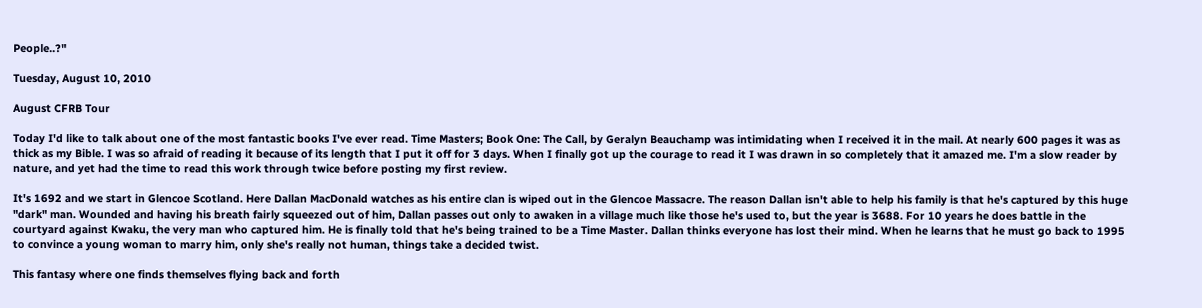People..?"

Tuesday, August 10, 2010

August CFRB Tour

Today I'd like to talk about one of the most fantastic books I've ever read. Time Masters; Book One: The Call, by Geralyn Beauchamp was intimidating when I received it in the mail. At nearly 600 pages it was as thick as my Bible. I was so afraid of reading it because of its length that I put it off for 3 days. When I finally got up the courage to read it I was drawn in so completely that it amazed me. I'm a slow reader by nature, and yet had the time to read this work through twice before posting my first review.

It's 1692 and we start in Glencoe Scotland. Here Dallan MacDonald watches as his entire clan is wiped out in the Glencoe Massacre. The reason Dallan isn't able to help his family is that he's captured by this huge "dark" man. Wounded and having his breath fairly squeezed out of him, Dallan passes out only to awaken in a village much like those he's used to, but the year is 3688. For 10 years he does battle in the courtyard against Kwaku, the very man who captured him. He is finally told that he's being trained to be a Time Master. Dallan thinks everyone has lost their mind. When he learns that he must go back to 1995 to convince a young woman to marry him, only she's really not human, things take a decided twist.

This fantasy where one finds themselves flying back and forth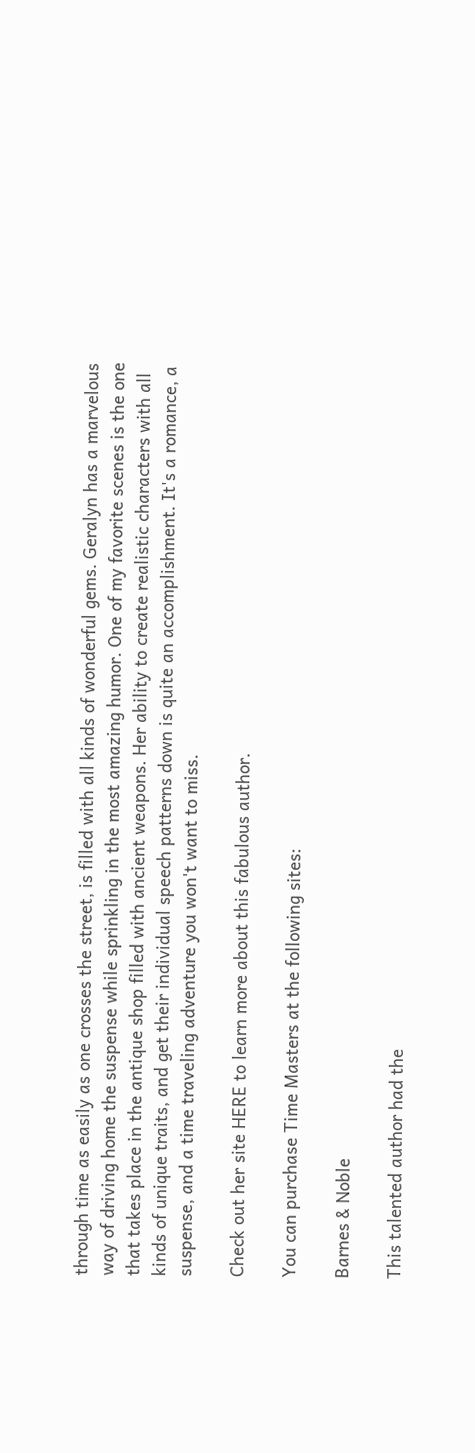through time as easily as one crosses the street, is filled with all kinds of wonderful gems. Geralyn has a marvelous way of driving home the suspense while sprinkling in the most amazing humor. One of my favorite scenes is the one that takes place in the antique shop filled with ancient weapons. Her ability to create realistic characters with all kinds of unique traits, and get their individual speech patterns down is quite an accomplishment. It's a romance, a suspense, and a time traveling adventure you won't want to miss.

Check out her site HERE to learn more about this fabulous author.

You can purchase Time Masters at the following sites:

Barnes & Noble

This talented author had the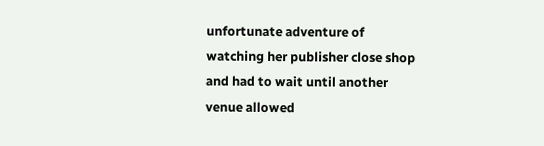unfortunate adventure of watching her publisher close shop and had to wait until another venue allowed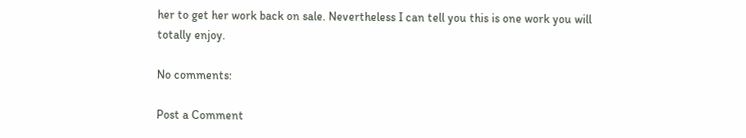her to get her work back on sale. Nevertheless I can tell you this is one work you will totally enjoy.

No comments:

Post a Comment